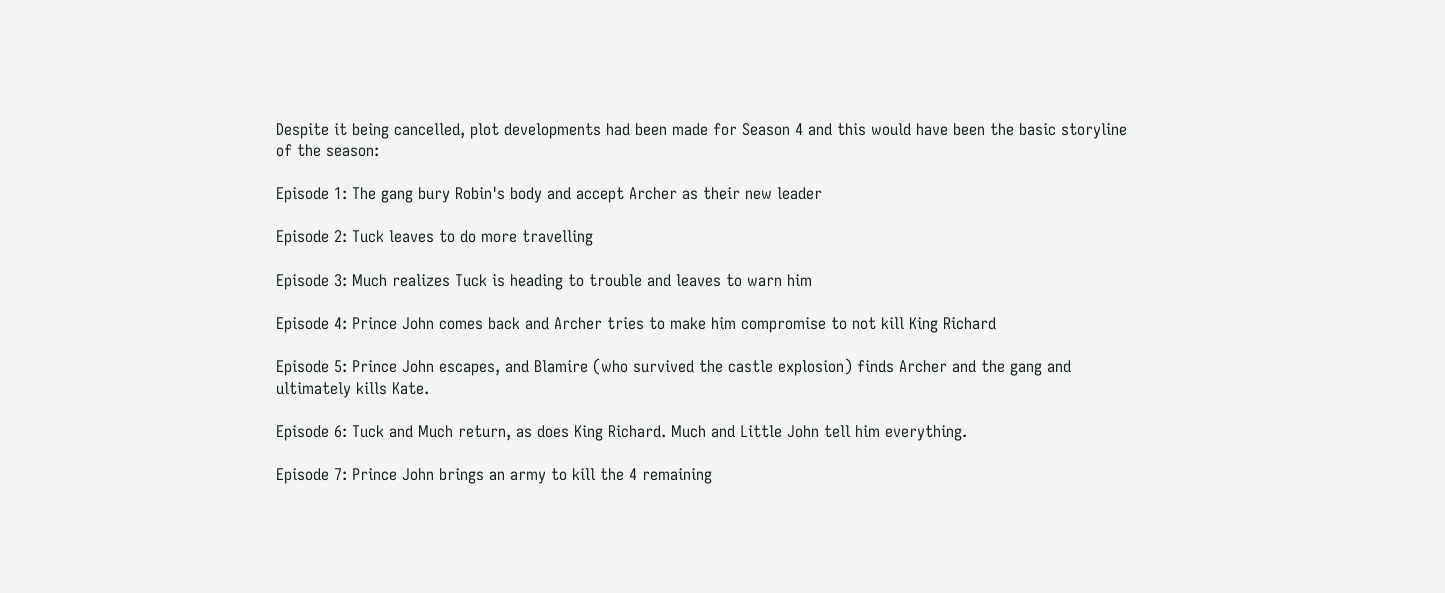Despite it being cancelled, plot developments had been made for Season 4 and this would have been the basic storyline of the season:

Episode 1: The gang bury Robin's body and accept Archer as their new leader

Episode 2: Tuck leaves to do more travelling

Episode 3: Much realizes Tuck is heading to trouble and leaves to warn him

Episode 4: Prince John comes back and Archer tries to make him compromise to not kill King Richard

Episode 5: Prince John escapes, and Blamire (who survived the castle explosion) finds Archer and the gang and ultimately kills Kate.

Episode 6: Tuck and Much return, as does King Richard. Much and Little John tell him everything.

Episode 7: Prince John brings an army to kill the 4 remaining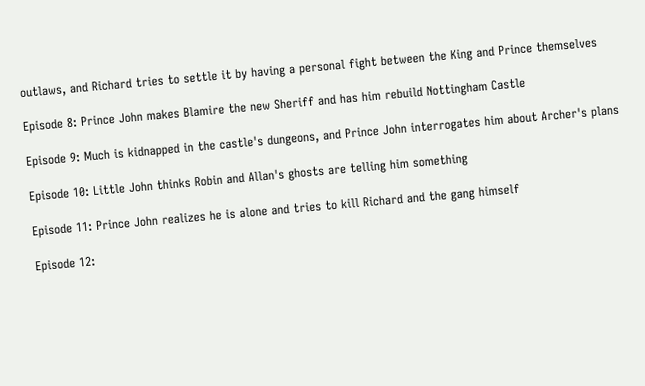outlaws, and Richard tries to settle it by having a personal fight between the King and Prince themselves

Episode 8: Prince John makes Blamire the new Sheriff and has him rebuild Nottingham Castle

Episode 9: Much is kidnapped in the castle's dungeons, and Prince John interrogates him about Archer's plans

Episode 10: Little John thinks Robin and Allan's ghosts are telling him something

Episode 11: Prince John realizes he is alone and tries to kill Richard and the gang himself

Episode 12: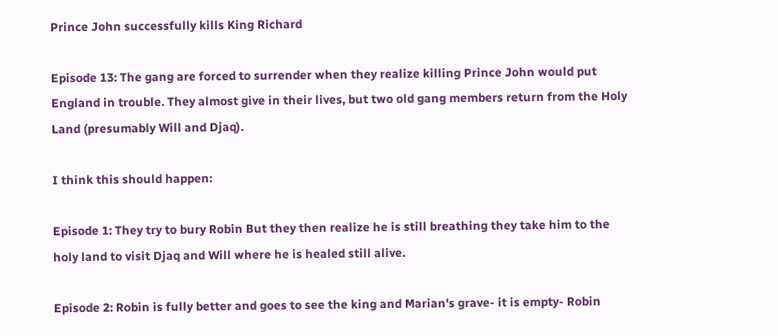Prince John successfully kills King Richard

Episode 13: The gang are forced to surrender when they realize killing Prince John would put England in trouble. They almost give in their lives, but two old gang members return from the Holy Land (presumably Will and Djaq).

I think this should happen:

Episode 1: They try to bury Robin But they then realize he is still breathing they take him to the holy land to visit Djaq and Will where he is healed still alive.

Episode 2: Robin is fully better and goes to see the king and Marian's grave- it is empty- Robin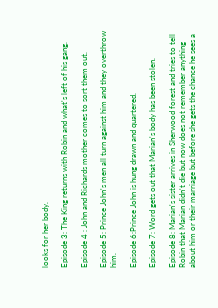looks for her body.

Episode 3: The King returns with Robin and what's left of his gang.

Episode 4 : John and Richards mother comes to sort them out.

Episode 5: Prince John's men all turn against him and they overthrow him.

Episode 6:Prince John is hung drawn and quartered.

Episode 7: Word gets out that Marian's body has been stolen.

Episode 8: Marian's sister arrives in Sherwood forest and tries to tell Robin that Marian didn't die but now does not remember anything about him or their marriage but before she gets the chance he sees a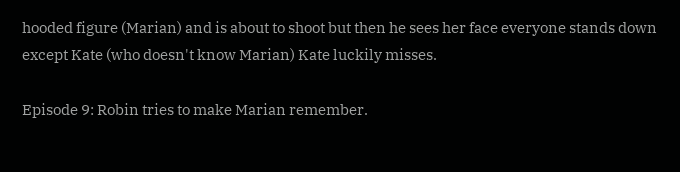hooded figure (Marian) and is about to shoot but then he sees her face everyone stands down except Kate (who doesn't know Marian) Kate luckily misses.

Episode 9: Robin tries to make Marian remember.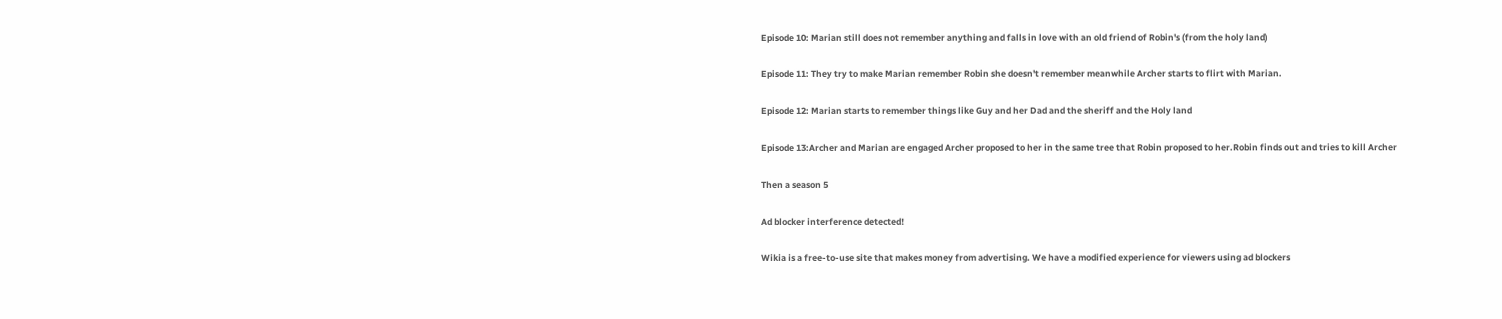Episode 10: Marian still does not remember anything and falls in love with an old friend of Robin's (from the holy land)

Episode 11: They try to make Marian remember Robin she doesn't remember meanwhile Archer starts to flirt with Marian.

Episode 12: Marian starts to remember things like Guy and her Dad and the sheriff and the Holy land

Episode 13:Archer and Marian are engaged Archer proposed to her in the same tree that Robin proposed to her.Robin finds out and tries to kill Archer

Then a season 5

Ad blocker interference detected!

Wikia is a free-to-use site that makes money from advertising. We have a modified experience for viewers using ad blockers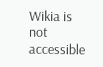Wikia is not accessible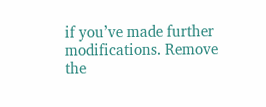if you’ve made further modifications. Remove the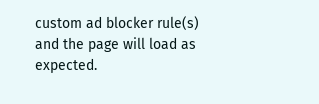custom ad blocker rule(s) and the page will load as expected.